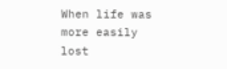When life was more easily lost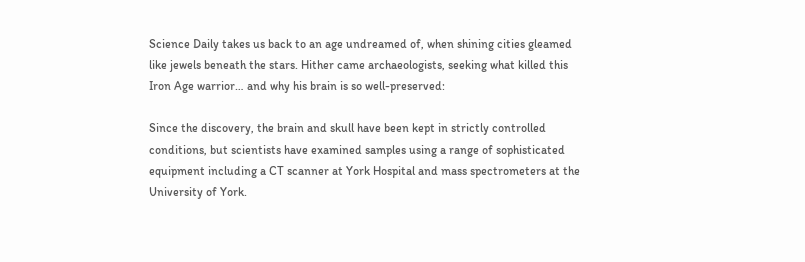Science Daily takes us back to an age undreamed of, when shining cities gleamed like jewels beneath the stars. Hither came archaeologists, seeking what killed this Iron Age warrior… and why his brain is so well-preserved:

Since the discovery, the brain and skull have been kept in strictly controlled conditions, but scientists have examined samples using a range of sophisticated equipment including a CT scanner at York Hospital and mass spectrometers at the University of York.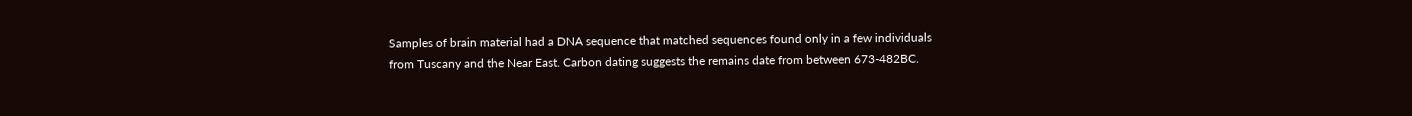Samples of brain material had a DNA sequence that matched sequences found only in a few individuals from Tuscany and the Near East. Carbon dating suggests the remains date from between 673-482BC.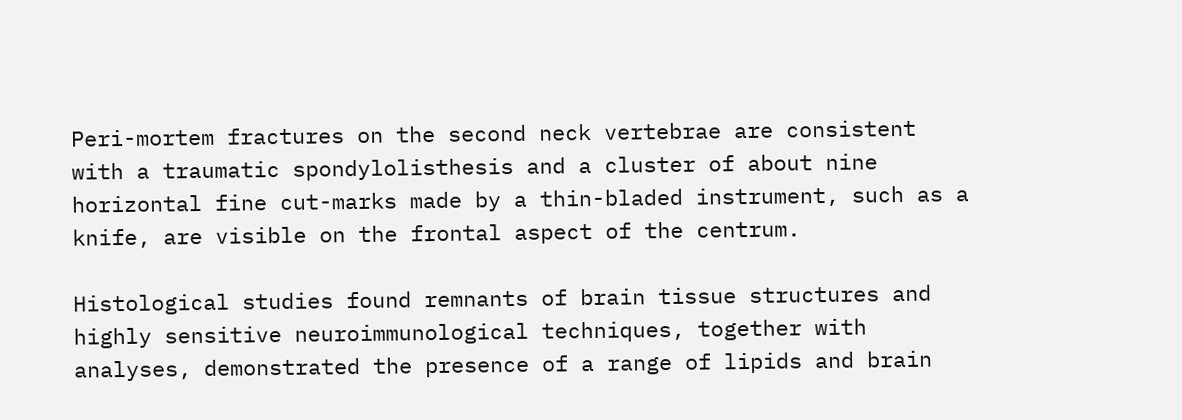Peri-mortem fractures on the second neck vertebrae are consistent with a traumatic spondylolisthesis and a cluster of about nine horizontal fine cut-marks made by a thin-bladed instrument, such as a knife, are visible on the frontal aspect of the centrum.

Histological studies found remnants of brain tissue structures and highly sensitive neuroimmunological techniques, together with analyses, demonstrated the presence of a range of lipids and brain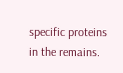specific proteins in the remains.